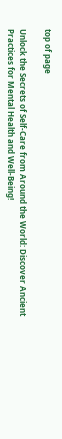top of page

Unlock the Secrets of Self-Care from Around the World: Discover Ancient Practices for Mental Health and Well-Being!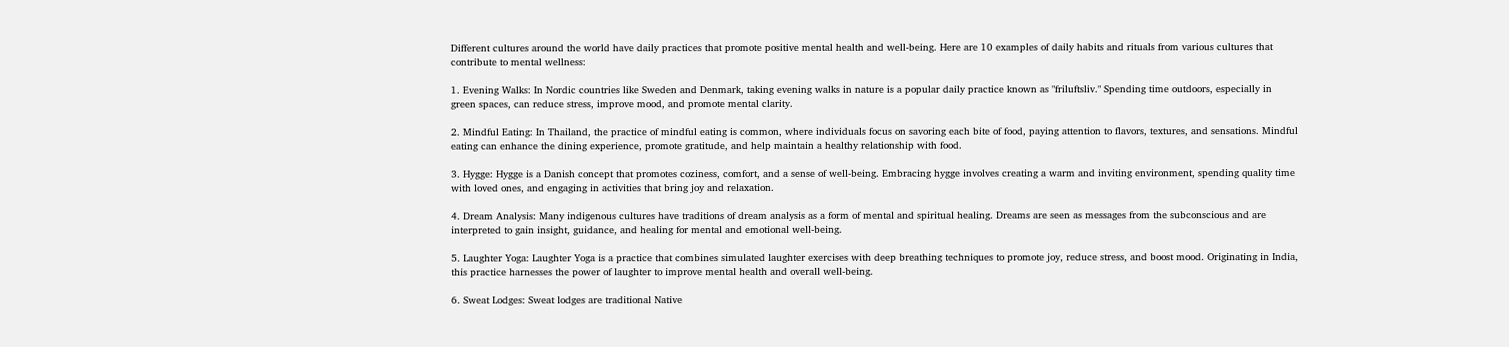Different cultures around the world have daily practices that promote positive mental health and well-being. Here are 10 examples of daily habits and rituals from various cultures that contribute to mental wellness:

1. Evening Walks: In Nordic countries like Sweden and Denmark, taking evening walks in nature is a popular daily practice known as "friluftsliv." Spending time outdoors, especially in green spaces, can reduce stress, improve mood, and promote mental clarity.

2. Mindful Eating: In Thailand, the practice of mindful eating is common, where individuals focus on savoring each bite of food, paying attention to flavors, textures, and sensations. Mindful eating can enhance the dining experience, promote gratitude, and help maintain a healthy relationship with food.

3. Hygge: Hygge is a Danish concept that promotes coziness, comfort, and a sense of well-being. Embracing hygge involves creating a warm and inviting environment, spending quality time with loved ones, and engaging in activities that bring joy and relaxation.

4. Dream Analysis: Many indigenous cultures have traditions of dream analysis as a form of mental and spiritual healing. Dreams are seen as messages from the subconscious and are interpreted to gain insight, guidance, and healing for mental and emotional well-being.

5. Laughter Yoga: Laughter Yoga is a practice that combines simulated laughter exercises with deep breathing techniques to promote joy, reduce stress, and boost mood. Originating in India, this practice harnesses the power of laughter to improve mental health and overall well-being.

6. Sweat Lodges: Sweat lodges are traditional Native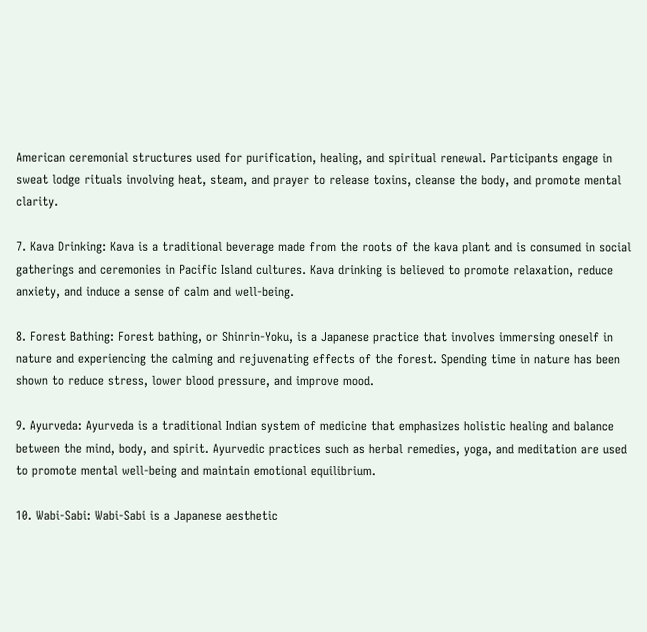American ceremonial structures used for purification, healing, and spiritual renewal. Participants engage in sweat lodge rituals involving heat, steam, and prayer to release toxins, cleanse the body, and promote mental clarity.

7. Kava Drinking: Kava is a traditional beverage made from the roots of the kava plant and is consumed in social gatherings and ceremonies in Pacific Island cultures. Kava drinking is believed to promote relaxation, reduce anxiety, and induce a sense of calm and well-being.

8. Forest Bathing: Forest bathing, or Shinrin-Yoku, is a Japanese practice that involves immersing oneself in nature and experiencing the calming and rejuvenating effects of the forest. Spending time in nature has been shown to reduce stress, lower blood pressure, and improve mood.

9. Ayurveda: Ayurveda is a traditional Indian system of medicine that emphasizes holistic healing and balance between the mind, body, and spirit. Ayurvedic practices such as herbal remedies, yoga, and meditation are used to promote mental well-being and maintain emotional equilibrium.

10. Wabi-Sabi: Wabi-Sabi is a Japanese aesthetic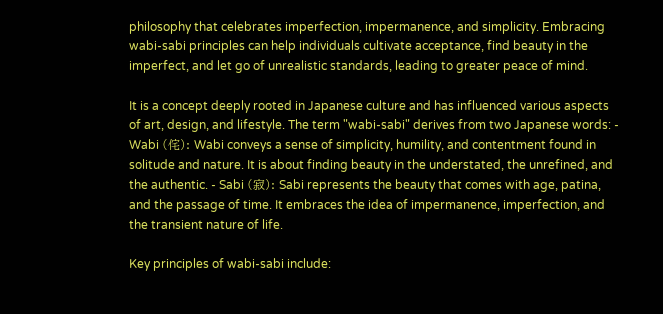philosophy that celebrates imperfection, impermanence, and simplicity. Embracing wabi-sabi principles can help individuals cultivate acceptance, find beauty in the imperfect, and let go of unrealistic standards, leading to greater peace of mind.

It is a concept deeply rooted in Japanese culture and has influenced various aspects of art, design, and lifestyle. The term "wabi-sabi" derives from two Japanese words: - Wabi (侘): Wabi conveys a sense of simplicity, humility, and contentment found in solitude and nature. It is about finding beauty in the understated, the unrefined, and the authentic. - Sabi (寂): Sabi represents the beauty that comes with age, patina, and the passage of time. It embraces the idea of impermanence, imperfection, and the transient nature of life.

Key principles of wabi-sabi include: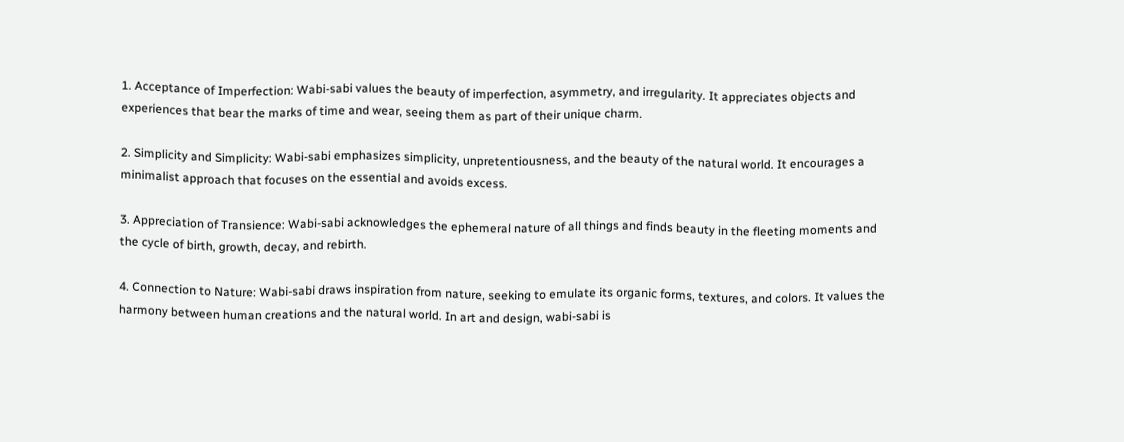1. Acceptance of Imperfection: Wabi-sabi values the beauty of imperfection, asymmetry, and irregularity. It appreciates objects and experiences that bear the marks of time and wear, seeing them as part of their unique charm.

2. Simplicity and Simplicity: Wabi-sabi emphasizes simplicity, unpretentiousness, and the beauty of the natural world. It encourages a minimalist approach that focuses on the essential and avoids excess.

3. Appreciation of Transience: Wabi-sabi acknowledges the ephemeral nature of all things and finds beauty in the fleeting moments and the cycle of birth, growth, decay, and rebirth.

4. Connection to Nature: Wabi-sabi draws inspiration from nature, seeking to emulate its organic forms, textures, and colors. It values the harmony between human creations and the natural world. In art and design, wabi-sabi is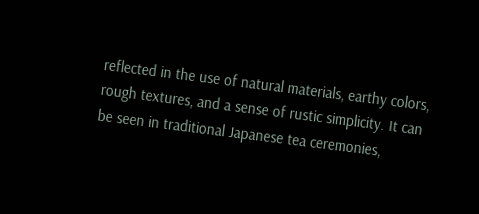reflected in the use of natural materials, earthy colors, rough textures, and a sense of rustic simplicity. It can be seen in traditional Japanese tea ceremonies,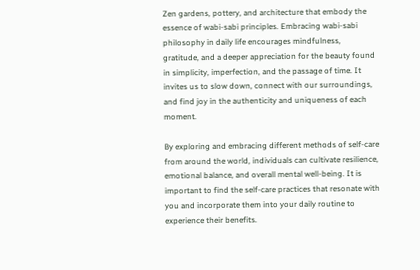Zen gardens, pottery, and architecture that embody the essence of wabi-sabi principles. Embracing wabi-sabi philosophy in daily life encourages mindfulness, gratitude, and a deeper appreciation for the beauty found in simplicity, imperfection, and the passage of time. It invites us to slow down, connect with our surroundings, and find joy in the authenticity and uniqueness of each moment.

By exploring and embracing different methods of self-care from around the world, individuals can cultivate resilience, emotional balance, and overall mental well-being. It is important to find the self-care practices that resonate with you and incorporate them into your daily routine to experience their benefits.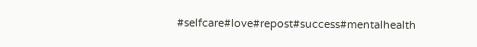#selfcare#love#repost#success#mentalhealth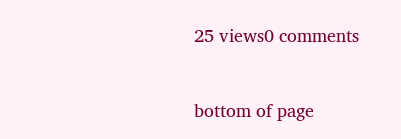25 views0 comments


bottom of page